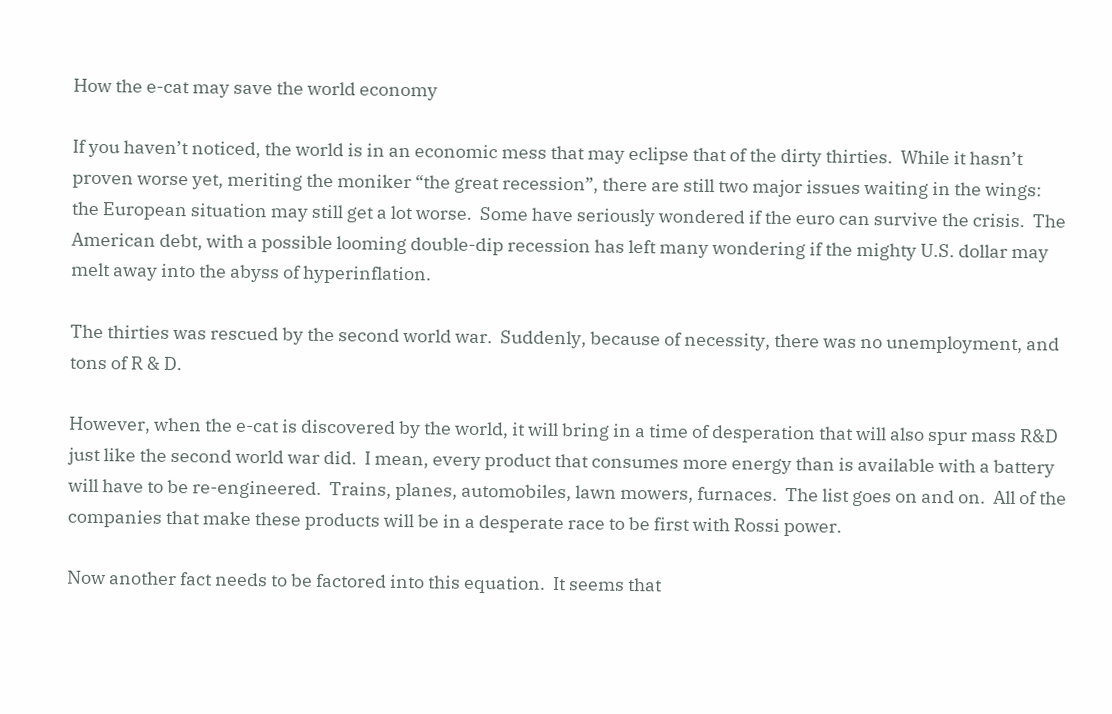How the e-cat may save the world economy

If you haven’t noticed, the world is in an economic mess that may eclipse that of the dirty thirties.  While it hasn’t proven worse yet, meriting the moniker “the great recession”, there are still two major issues waiting in the wings:  the European situation may still get a lot worse.  Some have seriously wondered if the euro can survive the crisis.  The American debt, with a possible looming double-dip recession has left many wondering if the mighty U.S. dollar may melt away into the abyss of hyperinflation.

The thirties was rescued by the second world war.  Suddenly, because of necessity, there was no unemployment, and tons of R & D.

However, when the e-cat is discovered by the world, it will bring in a time of desperation that will also spur mass R&D just like the second world war did.  I mean, every product that consumes more energy than is available with a battery will have to be re-engineered.  Trains, planes, automobiles, lawn mowers, furnaces.  The list goes on and on.  All of the companies that make these products will be in a desperate race to be first with Rossi power.

Now another fact needs to be factored into this equation.  It seems that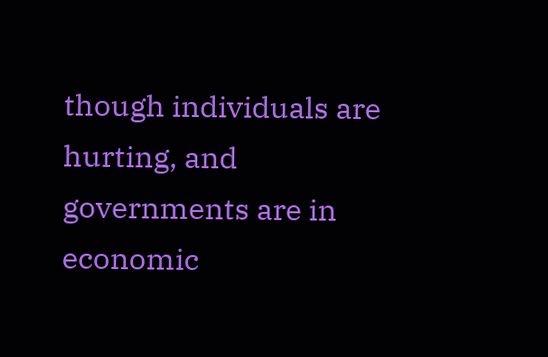though individuals are hurting, and governments are in economic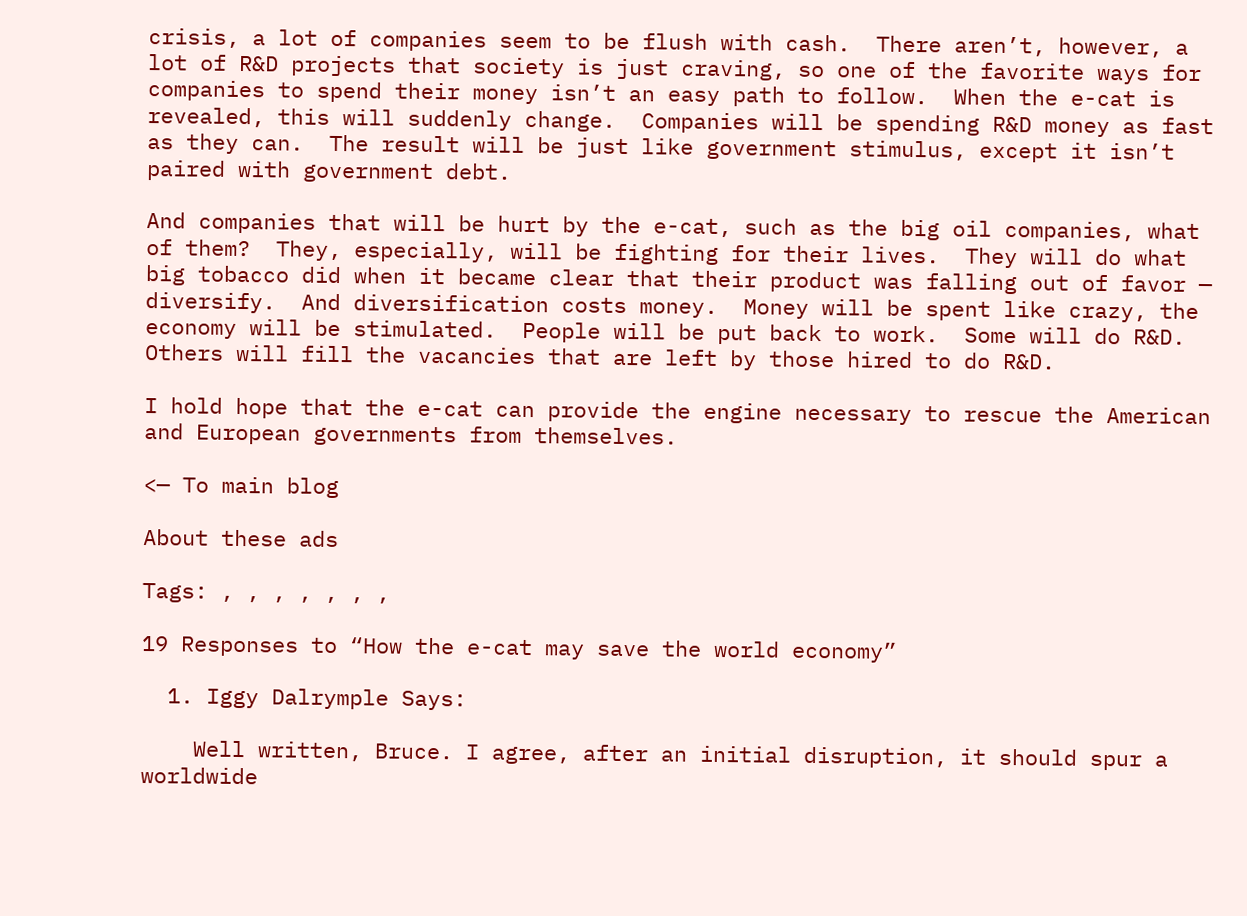crisis, a lot of companies seem to be flush with cash.  There aren’t, however, a lot of R&D projects that society is just craving, so one of the favorite ways for companies to spend their money isn’t an easy path to follow.  When the e-cat is revealed, this will suddenly change.  Companies will be spending R&D money as fast as they can.  The result will be just like government stimulus, except it isn’t paired with government debt.

And companies that will be hurt by the e-cat, such as the big oil companies, what of them?  They, especially, will be fighting for their lives.  They will do what big tobacco did when it became clear that their product was falling out of favor — diversify.  And diversification costs money.  Money will be spent like crazy, the economy will be stimulated.  People will be put back to work.  Some will do R&D.  Others will fill the vacancies that are left by those hired to do R&D.

I hold hope that the e-cat can provide the engine necessary to rescue the American and European governments from themselves.

<— To main blog

About these ads

Tags: , , , , , , ,

19 Responses to “How the e-cat may save the world economy”

  1. Iggy Dalrymple Says:

    Well written, Bruce. I agree, after an initial disruption, it should spur a worldwide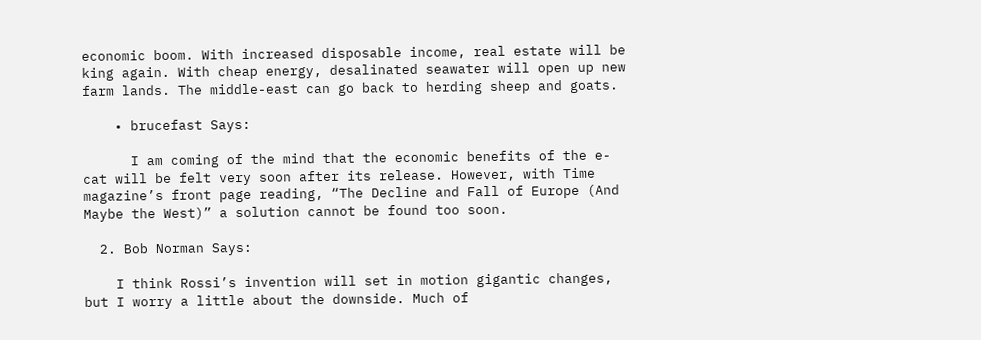economic boom. With increased disposable income, real estate will be king again. With cheap energy, desalinated seawater will open up new farm lands. The middle-east can go back to herding sheep and goats.

    • brucefast Says:

      I am coming of the mind that the economic benefits of the e-cat will be felt very soon after its release. However, with Time magazine’s front page reading, “The Decline and Fall of Europe (And Maybe the West)” a solution cannot be found too soon.

  2. Bob Norman Says:

    I think Rossi’s invention will set in motion gigantic changes, but I worry a little about the downside. Much of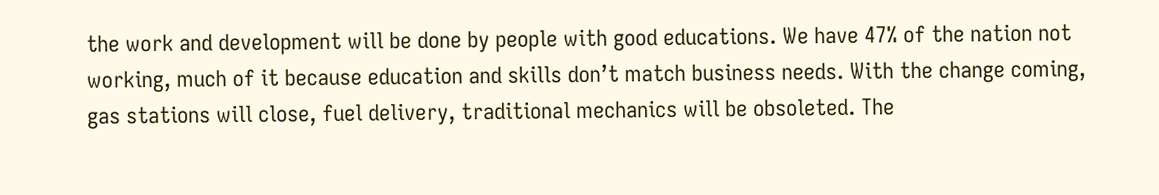the work and development will be done by people with good educations. We have 47% of the nation not working, much of it because education and skills don’t match business needs. With the change coming, gas stations will close, fuel delivery, traditional mechanics will be obsoleted. The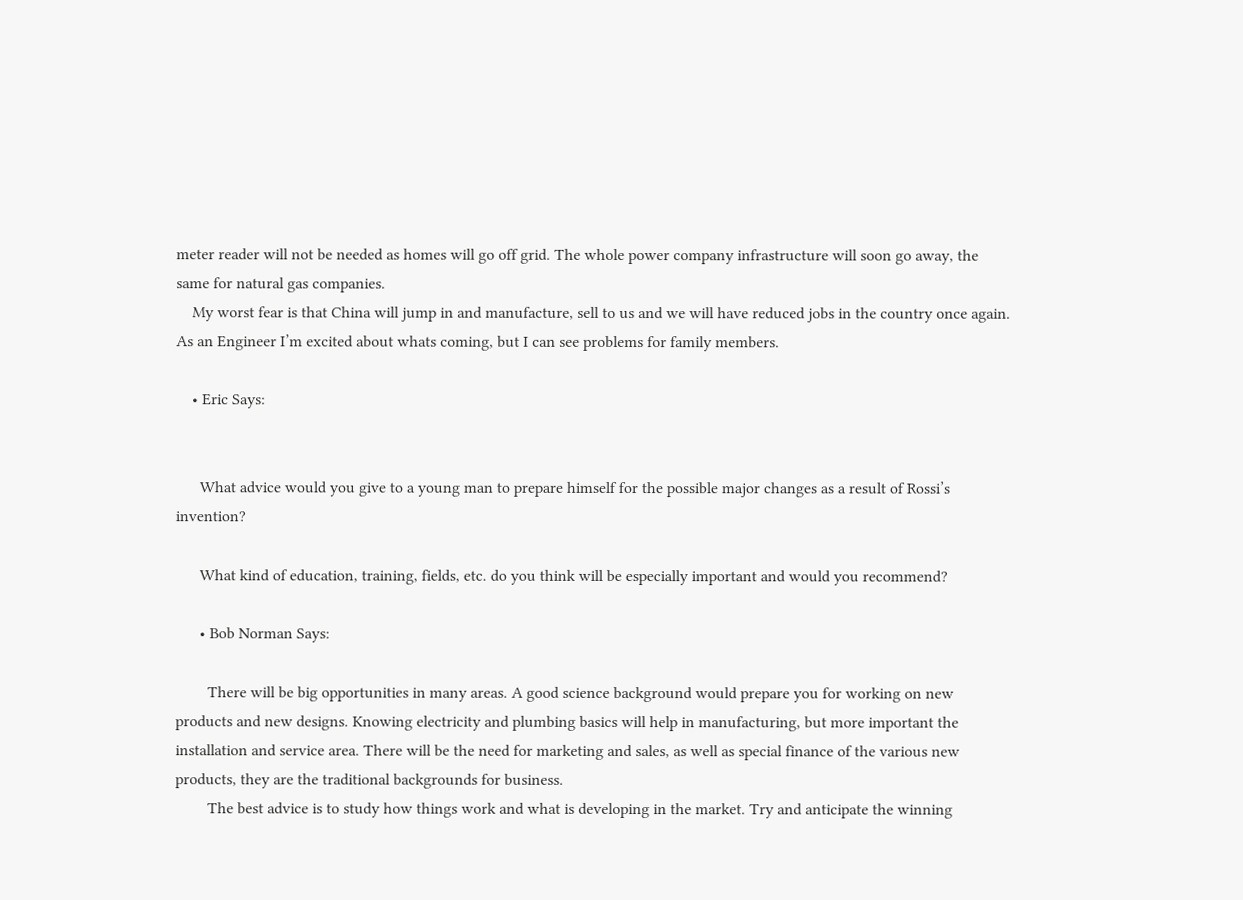meter reader will not be needed as homes will go off grid. The whole power company infrastructure will soon go away, the same for natural gas companies.
    My worst fear is that China will jump in and manufacture, sell to us and we will have reduced jobs in the country once again. As an Engineer I’m excited about whats coming, but I can see problems for family members.

    • Eric Says:


      What advice would you give to a young man to prepare himself for the possible major changes as a result of Rossi’s invention?

      What kind of education, training, fields, etc. do you think will be especially important and would you recommend?

      • Bob Norman Says:

        There will be big opportunities in many areas. A good science background would prepare you for working on new products and new designs. Knowing electricity and plumbing basics will help in manufacturing, but more important the installation and service area. There will be the need for marketing and sales, as well as special finance of the various new products, they are the traditional backgrounds for business.
        The best advice is to study how things work and what is developing in the market. Try and anticipate the winning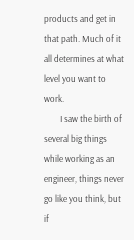products and get in that path. Much of it all determines at what level you want to work.
        I saw the birth of several big things while working as an engineer, things never go like you think, but if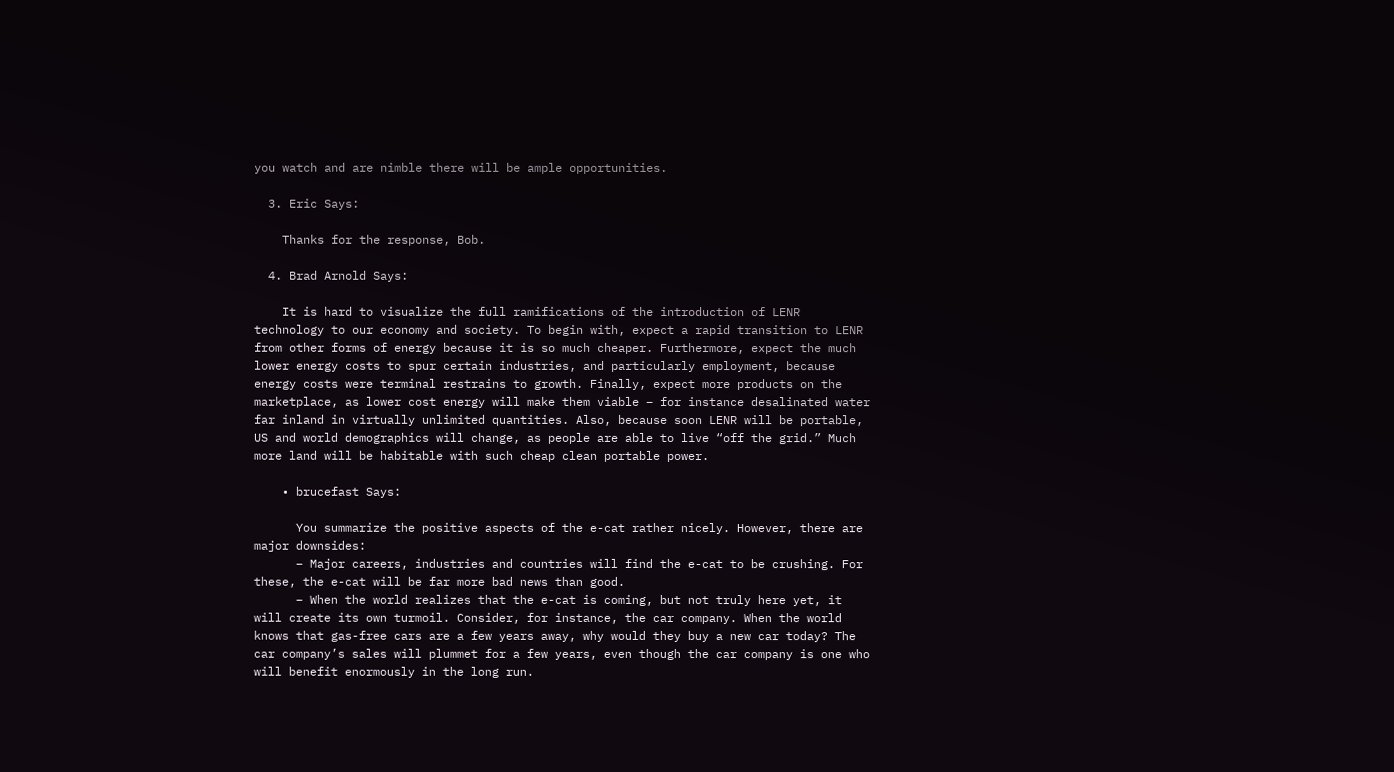you watch and are nimble there will be ample opportunities.

  3. Eric Says:

    Thanks for the response, Bob.

  4. Brad Arnold Says:

    It is hard to visualize the full ramifications of the introduction of LENR technology to our economy and society. To begin with, expect a rapid transition to LENR from other forms of energy because it is so much cheaper. Furthermore, expect the much lower energy costs to spur certain industries, and particularly employment, because energy costs were terminal restrains to growth. Finally, expect more products on the marketplace, as lower cost energy will make them viable – for instance desalinated water far inland in virtually unlimited quantities. Also, because soon LENR will be portable, US and world demographics will change, as people are able to live “off the grid.” Much more land will be habitable with such cheap clean portable power.

    • brucefast Says:

      You summarize the positive aspects of the e-cat rather nicely. However, there are major downsides:
      – Major careers, industries and countries will find the e-cat to be crushing. For these, the e-cat will be far more bad news than good.
      – When the world realizes that the e-cat is coming, but not truly here yet, it will create its own turmoil. Consider, for instance, the car company. When the world knows that gas-free cars are a few years away, why would they buy a new car today? The car company’s sales will plummet for a few years, even though the car company is one who will benefit enormously in the long run.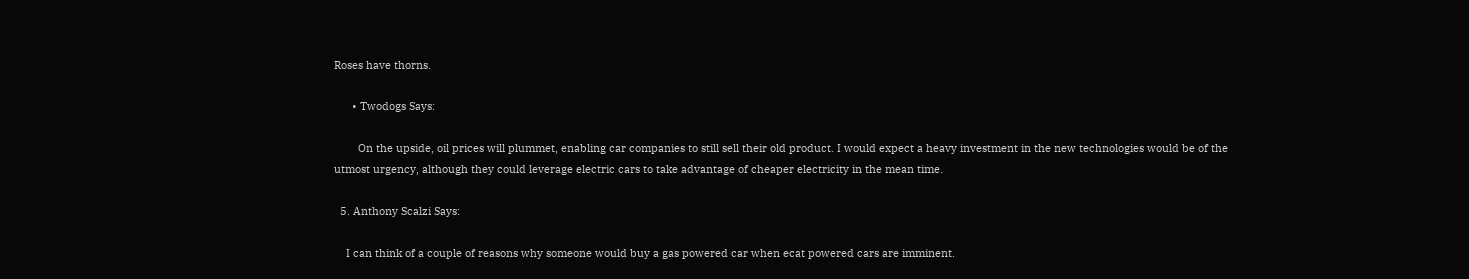Roses have thorns.

      • Twodogs Says:

        On the upside, oil prices will plummet, enabling car companies to still sell their old product. I would expect a heavy investment in the new technologies would be of the utmost urgency, although they could leverage electric cars to take advantage of cheaper electricity in the mean time.

  5. Anthony Scalzi Says:

    I can think of a couple of reasons why someone would buy a gas powered car when ecat powered cars are imminent.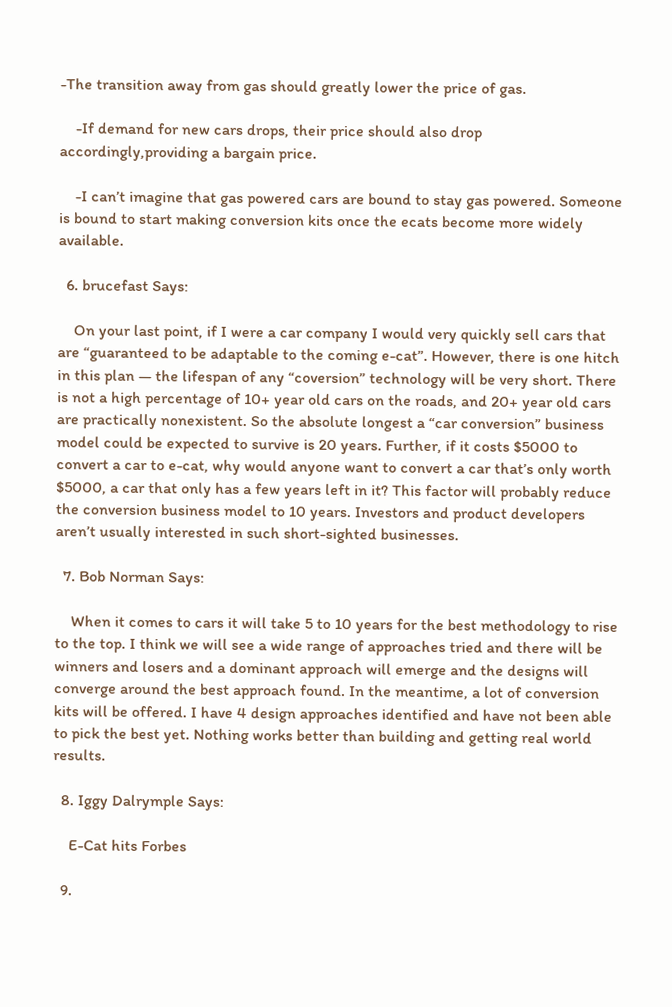-The transition away from gas should greatly lower the price of gas.

    -If demand for new cars drops, their price should also drop accordingly,providing a bargain price.

    -I can’t imagine that gas powered cars are bound to stay gas powered. Someone is bound to start making conversion kits once the ecats become more widely available.

  6. brucefast Says:

    On your last point, if I were a car company I would very quickly sell cars that are “guaranteed to be adaptable to the coming e-cat”. However, there is one hitch in this plan — the lifespan of any “coversion” technology will be very short. There is not a high percentage of 10+ year old cars on the roads, and 20+ year old cars are practically nonexistent. So the absolute longest a “car conversion” business model could be expected to survive is 20 years. Further, if it costs $5000 to convert a car to e-cat, why would anyone want to convert a car that’s only worth $5000, a car that only has a few years left in it? This factor will probably reduce the conversion business model to 10 years. Investors and product developers aren’t usually interested in such short-sighted businesses.

  7. Bob Norman Says:

    When it comes to cars it will take 5 to 10 years for the best methodology to rise to the top. I think we will see a wide range of approaches tried and there will be winners and losers and a dominant approach will emerge and the designs will converge around the best approach found. In the meantime, a lot of conversion kits will be offered. I have 4 design approaches identified and have not been able to pick the best yet. Nothing works better than building and getting real world results.

  8. Iggy Dalrymple Says:

    E-Cat hits Forbes

  9.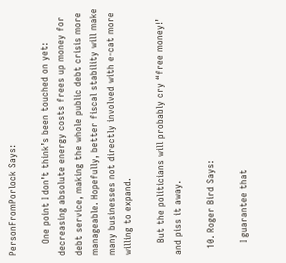PersonFromPorlock Says:

    One point I don’t think’s been touched on yet: decreasing absolute energy costs frees up money for debt service, making the whole public debt crisis more manageable. Hopefully, better fiscal stability will make many businesses not directly involved with e-cat more willing to expand.

    But the politicians will probably cry “free money!’ and piss it away.

  10. Roger Bird Says:

    I guarantee that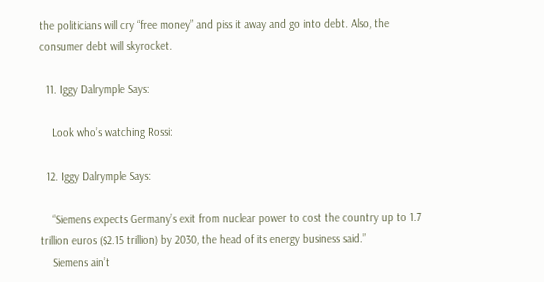the politicians will cry “free money” and piss it away and go into debt. Also, the consumer debt will skyrocket.

  11. Iggy Dalrymple Says:

    Look who’s watching Rossi:

  12. Iggy Dalrymple Says:

    “Siemens expects Germany’s exit from nuclear power to cost the country up to 1.7 trillion euros ($2.15 trillion) by 2030, the head of its energy business said.”
    Siemens ain’t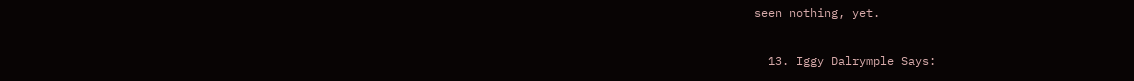seen nothing, yet.

  13. Iggy Dalrymple Says: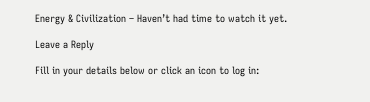Energy & Civilization – Haven’t had time to watch it yet.

Leave a Reply

Fill in your details below or click an icon to log in: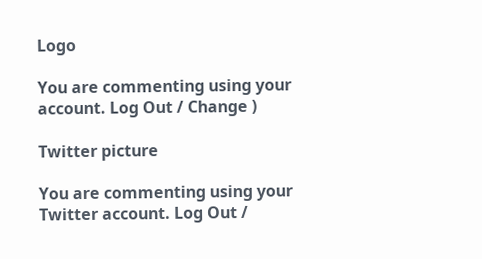Logo

You are commenting using your account. Log Out / Change )

Twitter picture

You are commenting using your Twitter account. Log Out /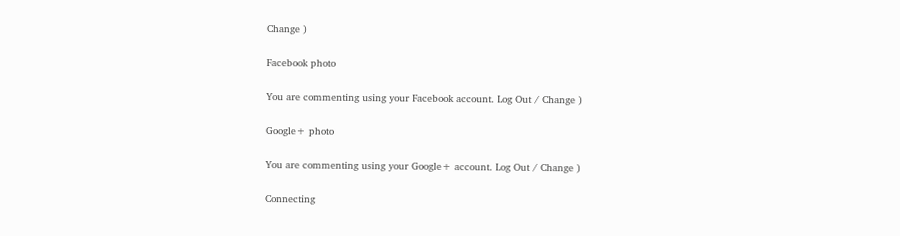Change )

Facebook photo

You are commenting using your Facebook account. Log Out / Change )

Google+ photo

You are commenting using your Google+ account. Log Out / Change )

Connecting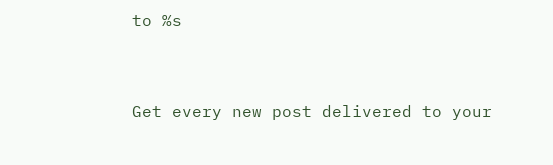to %s


Get every new post delivered to your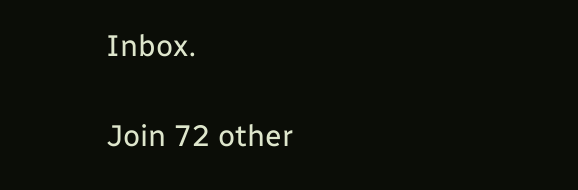Inbox.

Join 72 other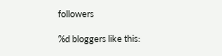followers

%d bloggers like this: